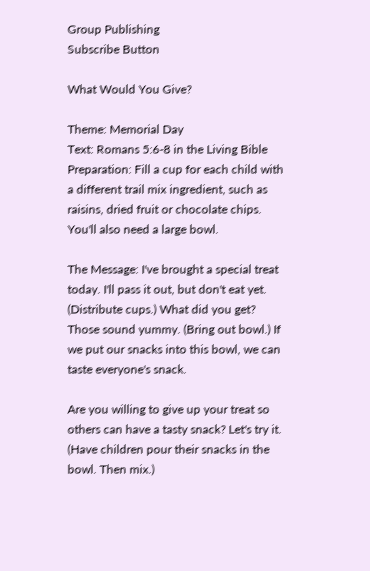Group Publishing
Subscribe Button

What Would You Give?

Theme: Memorial Day
Text: Romans 5:6-8 in the Living Bible
Preparation: Fill a cup for each child with a different trail mix ingredient, such as raisins, dried fruit or chocolate chips. You'll also need a large bowl.

The Message: I've brought a special treat today. I'll pass it out, but don't eat yet. (Distribute cups.) What did you get? Those sound yummy. (Bring out bowl.) If we put our snacks into this bowl, we can taste everyone's snack.

Are you willing to give up your treat so others can have a tasty snack? Let's try it. (Have children pour their snacks in the bowl. Then mix.)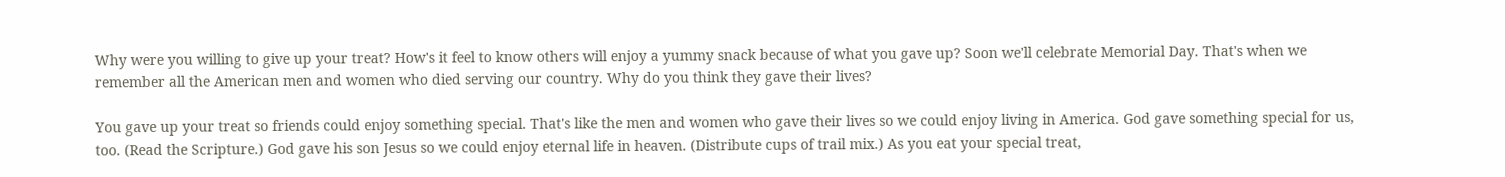Why were you willing to give up your treat? How's it feel to know others will enjoy a yummy snack because of what you gave up? Soon we'll celebrate Memorial Day. That's when we remember all the American men and women who died serving our country. Why do you think they gave their lives?

You gave up your treat so friends could enjoy something special. That's like the men and women who gave their lives so we could enjoy living in America. God gave something special for us, too. (Read the Scripture.) God gave his son Jesus so we could enjoy eternal life in heaven. (Distribute cups of trail mix.) As you eat your special treat,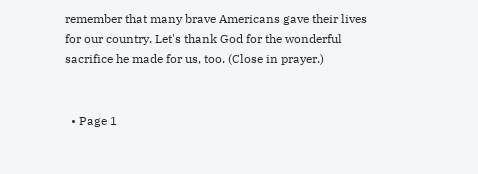remember that many brave Americans gave their lives for our country. Let's thank God for the wonderful sacrifice he made for us, too. (Close in prayer.)


  • Page 1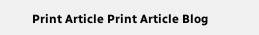Print Article Print Article Blog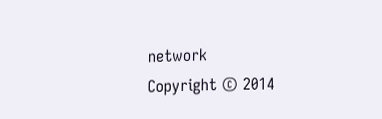network
Copyright © 2014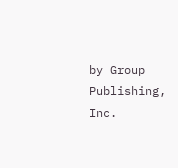by Group Publishing, Inc.